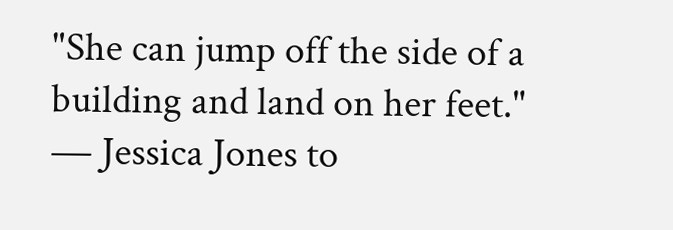"She can jump off the side of a building and land on her feet."
― Jessica Jones to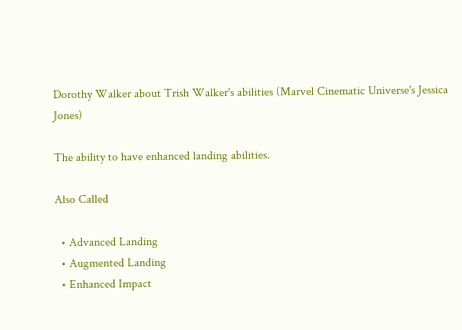Dorothy Walker about Trish Walker's abilities (Marvel Cinematic Universe's Jessica Jones)

The ability to have enhanced landing abilities.

Also Called

  • Advanced Landing
  • Augmented Landing
  • Enhanced Impact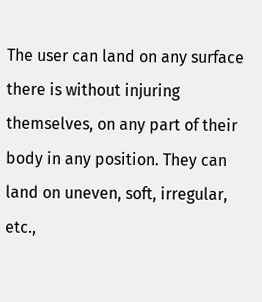The user can land on any surface there is without injuring themselves, on any part of their body in any position. They can land on uneven, soft, irregular, etc.,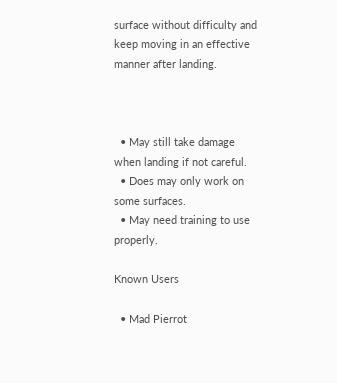surface without difficulty and keep moving in an effective manner after landing.



  • May still take damage when landing if not careful.
  • Does may only work on some surfaces.
  • May need training to use properly.

Known Users

  • Mad Pierrot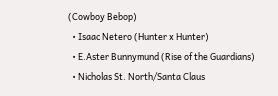(Cowboy Bebop)
  • Isaac Netero (Hunter x Hunter)
  • E.Aster Bunnymund (Rise of the Guardians)
  • Nicholas St. North/Santa Claus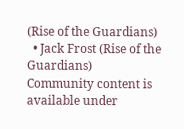(Rise of the Guardians)
  • Jack Frost (Rise of the Guardians)
Community content is available under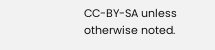CC-BY-SA unless otherwise noted.